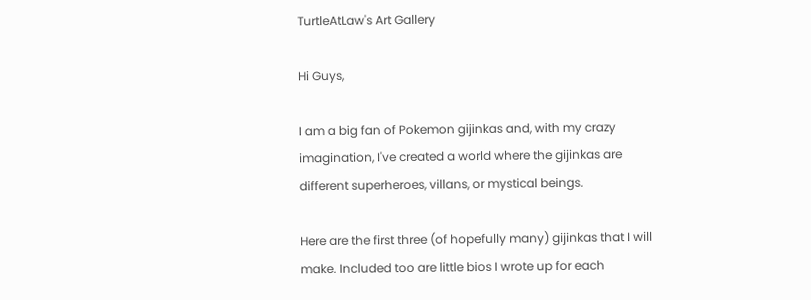TurtleAtLaw's Art Gallery

Hi Guys,

I am a big fan of Pokemon gijinkas and, with my crazy imagination, I've created a world where the gijinkas are different superheroes, villans, or mystical beings.

Here are the first three (of hopefully many) gijinkas that I will make. Included too are little bios I wrote up for each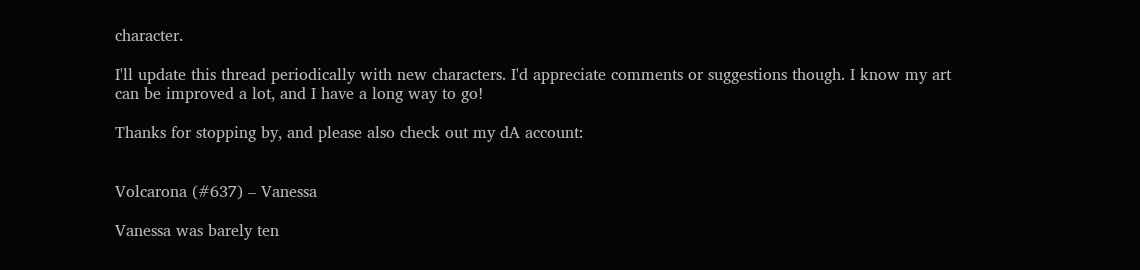character.

I'll update this thread periodically with new characters. I'd appreciate comments or suggestions though. I know my art can be improved a lot, and I have a long way to go!

Thanks for stopping by, and please also check out my dA account:


Volcarona (#637) – Vanessa

Vanessa was barely ten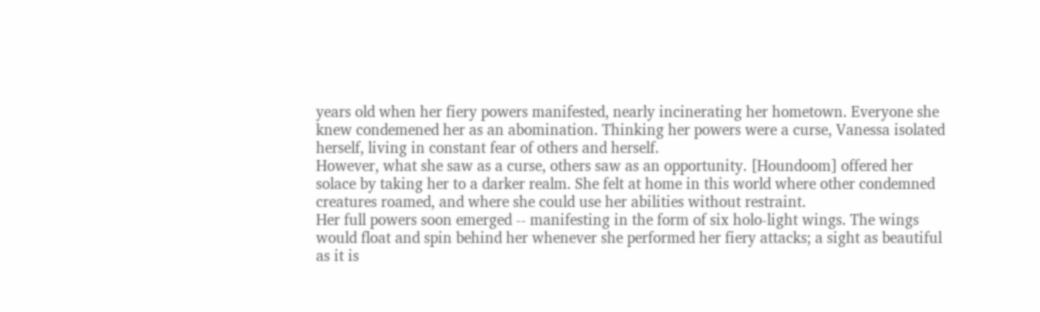years old when her fiery powers manifested, nearly incinerating her hometown. Everyone she knew condemened her as an abomination. Thinking her powers were a curse, Vanessa isolated herself, living in constant fear of others and herself.
However, what she saw as a curse, others saw as an opportunity. [Houndoom] offered her solace by taking her to a darker realm. She felt at home in this world where other condemned creatures roamed, and where she could use her abilities without restraint.
Her full powers soon emerged -- manifesting in the form of six holo-light wings. The wings would float and spin behind her whenever she performed her fiery attacks; a sight as beautiful as it is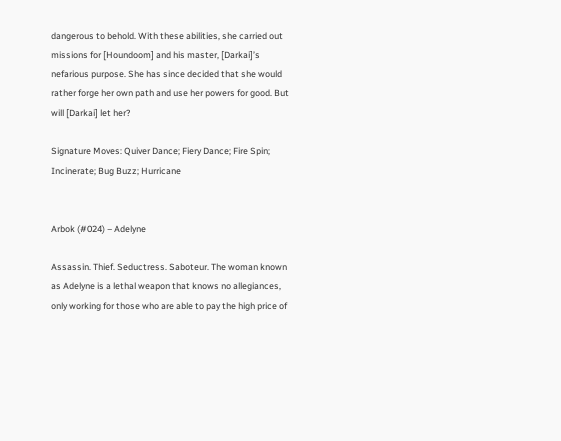dangerous to behold. With these abilities, she carried out missions for [Houndoom] and his master, [Darkai]’s nefarious purpose. She has since decided that she would rather forge her own path and use her powers for good. But will [Darkai] let her?

Signature Moves: Quiver Dance; Fiery Dance; Fire Spin; Incinerate; Bug Buzz; Hurricane


Arbok (#024) – Adelyne

Assassin. Thief. Seductress. Saboteur. The woman known as Adelyne is a lethal weapon that knows no allegiances, only working for those who are able to pay the high price of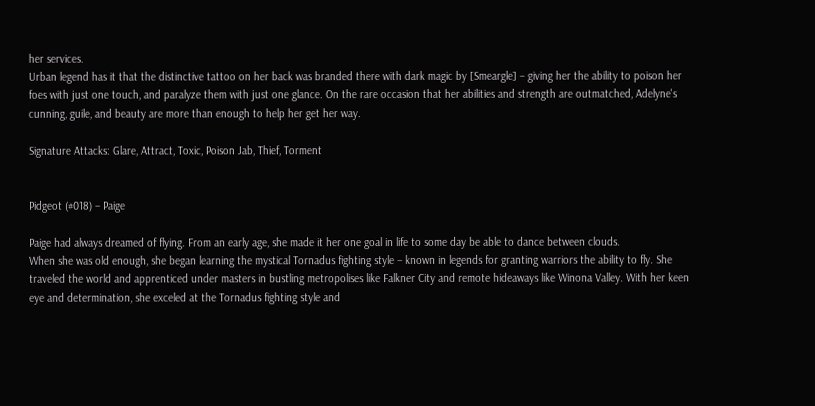her services.
Urban legend has it that the distinctive tattoo on her back was branded there with dark magic by [Smeargle] – giving her the ability to poison her foes with just one touch, and paralyze them with just one glance. On the rare occasion that her abilities and strength are outmatched, Adelyne's cunning, guile, and beauty are more than enough to help her get her way.

Signature Attacks: Glare, Attract, Toxic, Poison Jab, Thief, Torment


Pidgeot (#018) – Paige

Paige had always dreamed of flying. From an early age, she made it her one goal in life to some day be able to dance between clouds.
When she was old enough, she began learning the mystical Tornadus fighting style – known in legends for granting warriors the ability to fly. She traveled the world and apprenticed under masters in bustling metropolises like Falkner City and remote hideaways like Winona Valley. With her keen eye and determination, she exceled at the Tornadus fighting style and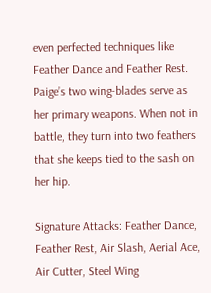even perfected techniques like Feather Dance and Feather Rest.
Paige’s two wing-blades serve as her primary weapons. When not in battle, they turn into two feathers that she keeps tied to the sash on her hip.

Signature Attacks: Feather Dance, Feather Rest, Air Slash, Aerial Ace, Air Cutter, Steel Wing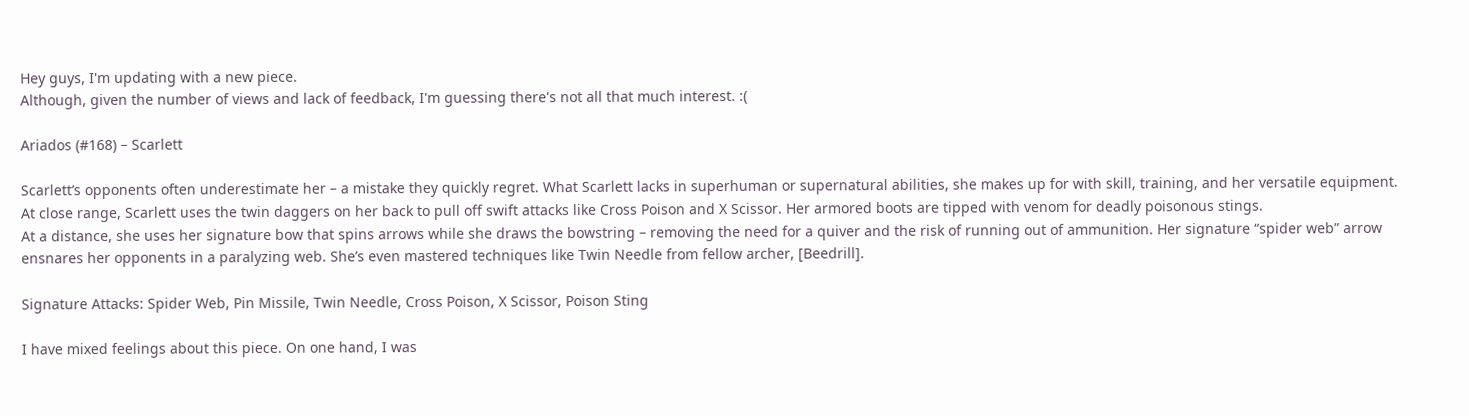Hey guys, I'm updating with a new piece.
Although, given the number of views and lack of feedback, I'm guessing there's not all that much interest. :(

Ariados (#168) – Scarlett

Scarlett’s opponents often underestimate her – a mistake they quickly regret. What Scarlett lacks in superhuman or supernatural abilities, she makes up for with skill, training, and her versatile equipment.
At close range, Scarlett uses the twin daggers on her back to pull off swift attacks like Cross Poison and X Scissor. Her armored boots are tipped with venom for deadly poisonous stings.
At a distance, she uses her signature bow that spins arrows while she draws the bowstring – removing the need for a quiver and the risk of running out of ammunition. Her signature “spider web” arrow ensnares her opponents in a paralyzing web. She’s even mastered techniques like Twin Needle from fellow archer, [Beedrill].

Signature Attacks: Spider Web, Pin Missile, Twin Needle, Cross Poison, X Scissor, Poison Sting

I have mixed feelings about this piece. On one hand, I was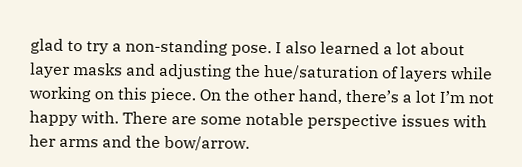glad to try a non-standing pose. I also learned a lot about layer masks and adjusting the hue/saturation of layers while working on this piece. On the other hand, there’s a lot I’m not happy with. There are some notable perspective issues with her arms and the bow/arrow.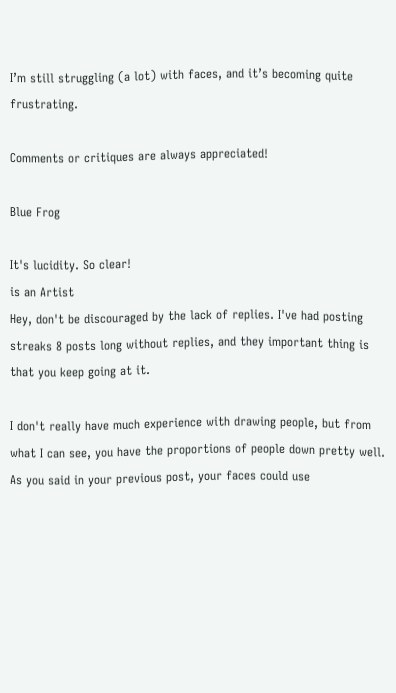I’m still struggling (a lot) with faces, and it’s becoming quite frustrating.

Comments or critiques are always appreciated!

Blue Frog

It's lucidity. So clear!
is an Artist
Hey, don't be discouraged by the lack of replies. I've had posting streaks 8 posts long without replies, and they important thing is that you keep going at it.

I don't really have much experience with drawing people, but from what I can see, you have the proportions of people down pretty well. As you said in your previous post, your faces could use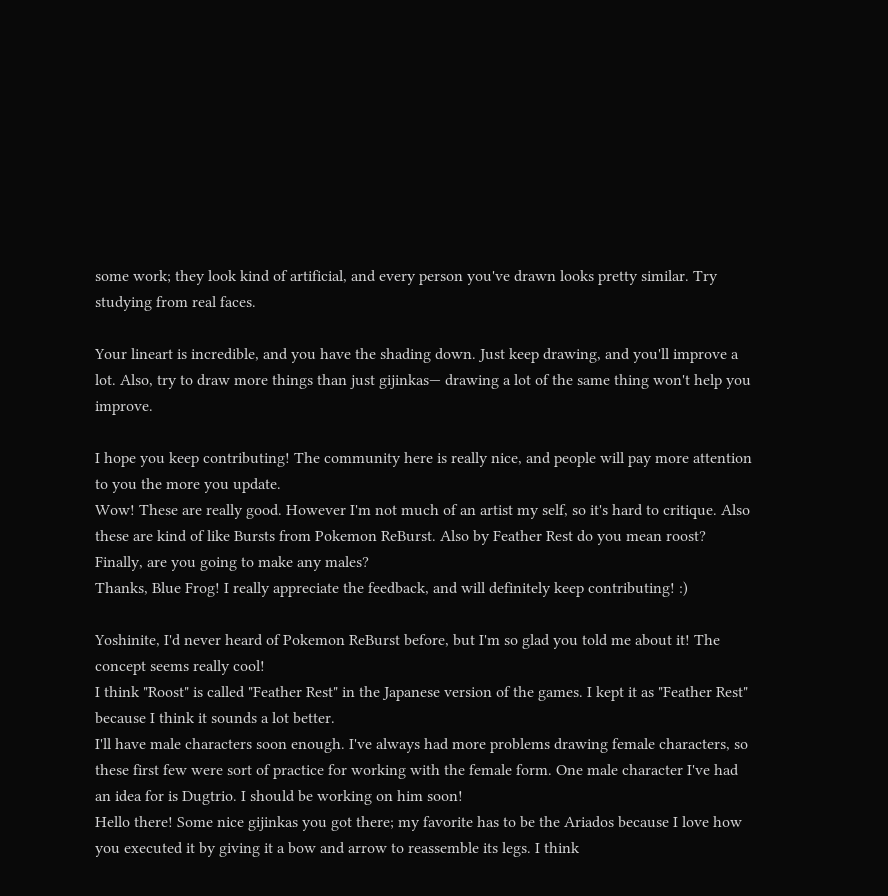some work; they look kind of artificial, and every person you've drawn looks pretty similar. Try studying from real faces.

Your lineart is incredible, and you have the shading down. Just keep drawing, and you'll improve a lot. Also, try to draw more things than just gijinkas— drawing a lot of the same thing won't help you improve.

I hope you keep contributing! The community here is really nice, and people will pay more attention to you the more you update.
Wow! These are really good. However I'm not much of an artist my self, so it's hard to critique. Also these are kind of like Bursts from Pokemon ReBurst. Also by Feather Rest do you mean roost? Finally, are you going to make any males?
Thanks, Blue Frog! I really appreciate the feedback, and will definitely keep contributing! :)

Yoshinite, I'd never heard of Pokemon ReBurst before, but I'm so glad you told me about it! The concept seems really cool!
I think "Roost" is called "Feather Rest" in the Japanese version of the games. I kept it as "Feather Rest" because I think it sounds a lot better.
I'll have male characters soon enough. I've always had more problems drawing female characters, so these first few were sort of practice for working with the female form. One male character I've had an idea for is Dugtrio. I should be working on him soon!
Hello there! Some nice gijinkas you got there; my favorite has to be the Ariados because I love how you executed it by giving it a bow and arrow to reassemble its legs. I think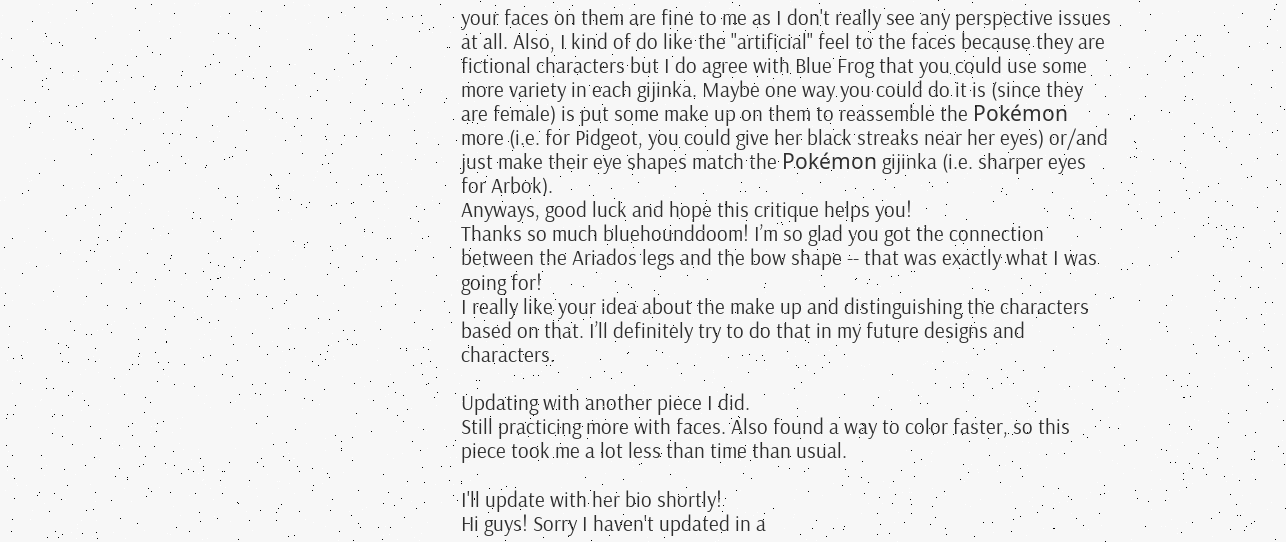your faces on them are fine to me as I don't really see any perspective issues at all. Also, I kind of do like the "artificial" feel to the faces because they are fictional characters but I do agree with Blue Frog that you could use some more variety in each gijinka. Maybe one way you could do it is (since they are female) is put some make up on them to reassemble the Pokémon more (i.e. for Pidgeot, you could give her black streaks near her eyes) or/and just make their eye shapes match the Pokémon gijinka (i.e. sharper eyes for Arbok).
Anyways, good luck and hope this critique helps you!
Thanks so much bluehounddoom! I’m so glad you got the connection between the Ariados legs and the bow shape -- that was exactly what I was going for!
I really like your idea about the make up and distinguishing the characters based on that. I’ll definitely try to do that in my future designs and characters.

Updating with another piece I did.
Still practicing more with faces. Also found a way to color faster, so this piece took me a lot less than time than usual.

I'll update with her bio shortly!
Hi guys! Sorry I haven't updated in a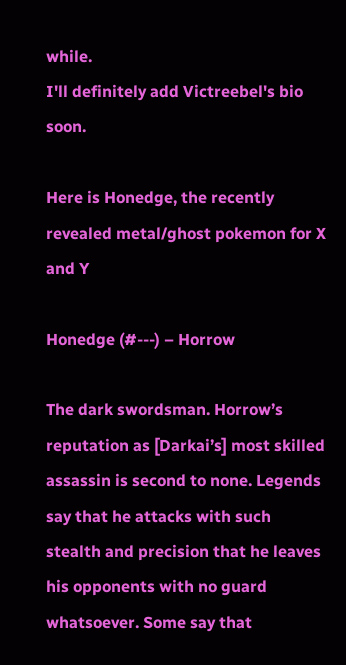while.
I'll definitely add Victreebel's bio soon.

Here is Honedge, the recently revealed metal/ghost pokemon for X and Y

Honedge (#---) – Horrow

The dark swordsman. Horrow’s reputation as [Darkai’s] most skilled assassin is second to none. Legends say that he attacks with such stealth and precision that he leaves his opponents with no guard whatsoever. Some say that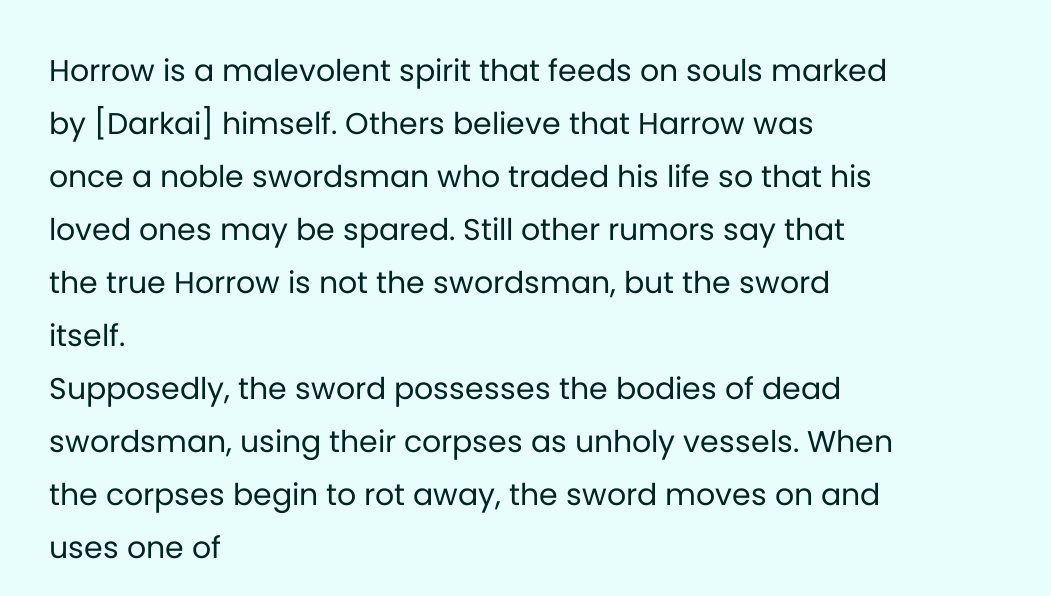Horrow is a malevolent spirit that feeds on souls marked by [Darkai] himself. Others believe that Harrow was once a noble swordsman who traded his life so that his loved ones may be spared. Still other rumors say that the true Horrow is not the swordsman, but the sword itself.
Supposedly, the sword possesses the bodies of dead swordsman, using their corpses as unholy vessels. When the corpses begin to rot away, the sword moves on and uses one of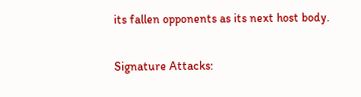its fallen opponents as its next host body.

Signature Attacks: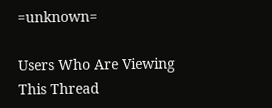=unknown=

Users Who Are Viewing This Thread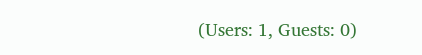(Users: 1, Guests: 0)